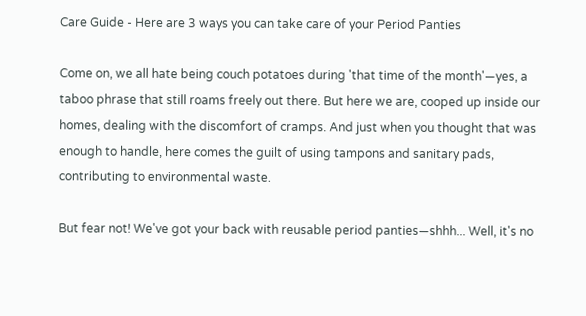Care Guide - Here are 3 ways you can take care of your Period Panties

Come on, we all hate being couch potatoes during 'that time of the month'—yes, a taboo phrase that still roams freely out there. But here we are, cooped up inside our homes, dealing with the discomfort of cramps. And just when you thought that was enough to handle, here comes the guilt of using tampons and sanitary pads, contributing to environmental waste.

But fear not! We've got your back with reusable period panties—shhh... Well, it's no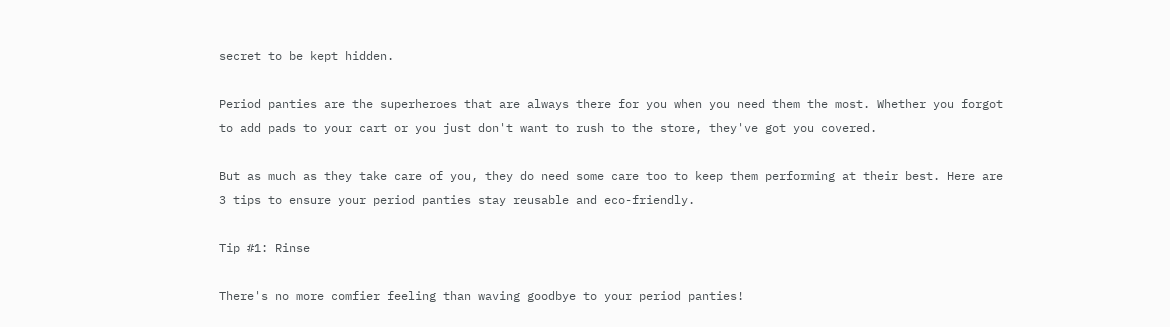secret to be kept hidden.

Period panties are the superheroes that are always there for you when you need them the most. Whether you forgot to add pads to your cart or you just don't want to rush to the store, they've got you covered.

But as much as they take care of you, they do need some care too to keep them performing at their best. Here are 3 tips to ensure your period panties stay reusable and eco-friendly.

Tip #1: Rinse

There's no more comfier feeling than waving goodbye to your period panties!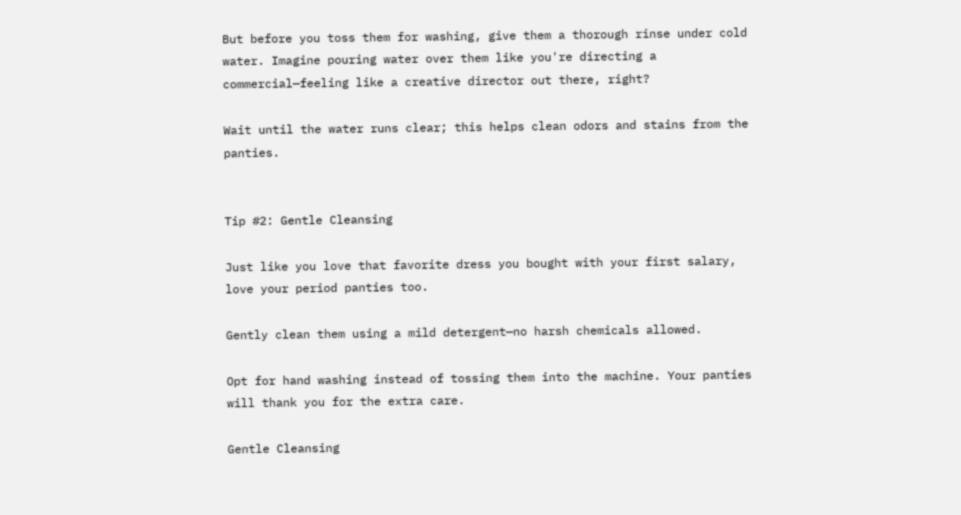But before you toss them for washing, give them a thorough rinse under cold water. Imagine pouring water over them like you're directing a commercial—feeling like a creative director out there, right?

Wait until the water runs clear; this helps clean odors and stains from the panties.


Tip #2: Gentle Cleansing

Just like you love that favorite dress you bought with your first salary, love your period panties too.

Gently clean them using a mild detergent—no harsh chemicals allowed.

Opt for hand washing instead of tossing them into the machine. Your panties will thank you for the extra care.

Gentle Cleansing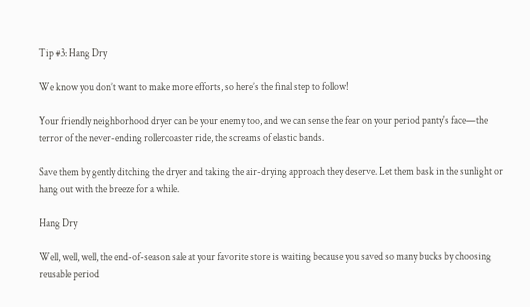Tip #3: Hang Dry

We know you don’t want to make more efforts, so here’s the final step to follow!

Your friendly neighborhood dryer can be your enemy too, and we can sense the fear on your period panty's face—the terror of the never-ending rollercoaster ride, the screams of elastic bands.

Save them by gently ditching the dryer and taking the air-drying approach they deserve. Let them bask in the sunlight or hang out with the breeze for a while.

Hang Dry

Well, well, well, the end-of-season sale at your favorite store is waiting because you saved so many bucks by choosing reusable period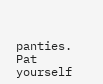panties. Pat yourself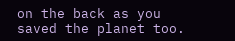on the back as you saved the planet too.